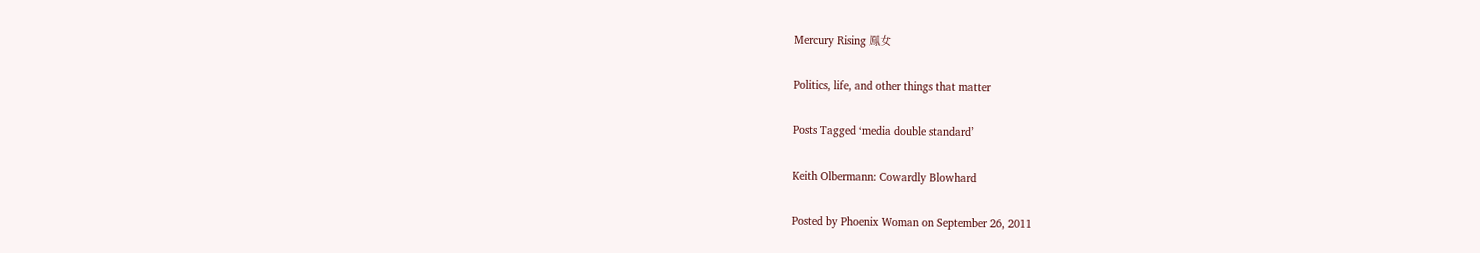Mercury Rising 鳯女

Politics, life, and other things that matter

Posts Tagged ‘media double standard’

Keith Olbermann: Cowardly Blowhard

Posted by Phoenix Woman on September 26, 2011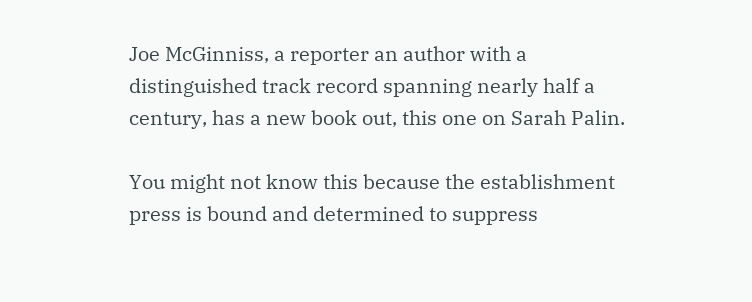Joe McGinniss, a reporter an author with a distinguished track record spanning nearly half a century, has a new book out, this one on Sarah Palin.

You might not know this because the establishment press is bound and determined to suppress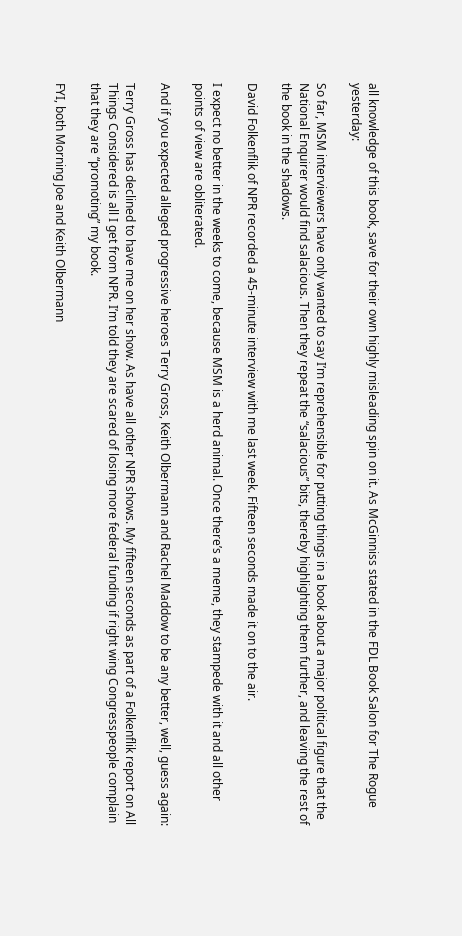all knowledge of this book, save for their own highly misleading spin on it. As McGinniss stated in the FDL Book Salon for The Rogue yesterday:

So far, MSM interviewers have only wanted to say I’m reprehensible for putting things in a book about a major political figure that the National Enquirer would find salacious. Then they repeat the “salacious” bits, thereby highlighting them further, and leaving the rest of the book in the shadows.

David Folkenflik of NPR recorded a 45-minute interview with me last week. Fifteen seconds made it on to the air.

I expect no better in the weeks to come, because MSM is a herd animal. Once there’s a meme, they stampede with it and all other points of view are obliterated.

And if you expected alleged progressive heroes Terry Gross, Keith Olbermann and Rachel Maddow to be any better, well, guess again:

Terry Gross has declined to have me on her show. As have all other NPR shows. My fifteen seconds as part of a Folkenflik report on All Things Considered is all I get from NPR. I’m told they are scared of losing more federal funding if right wing Congresspeople complain that they are “promoting” my book.

FYI, both Morning Joe and Keith Olbermann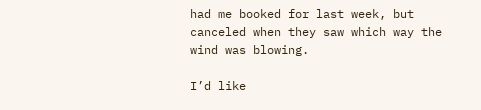had me booked for last week, but canceled when they saw which way the wind was blowing.

I’d like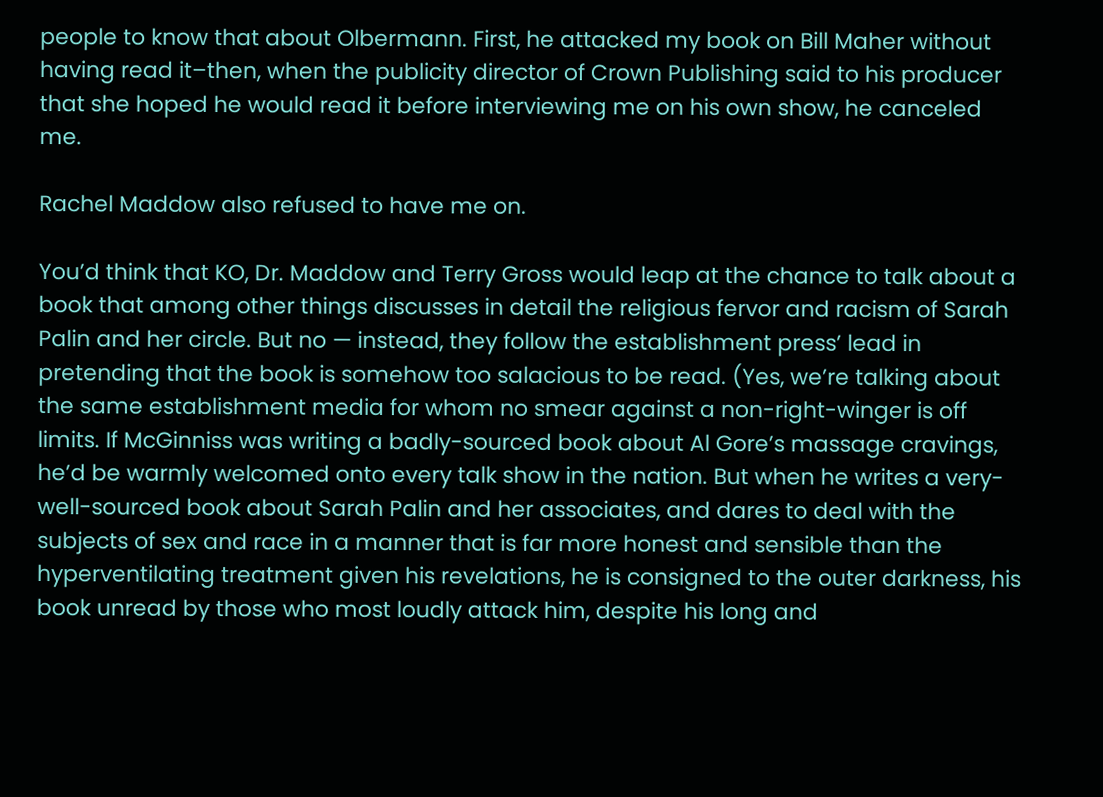people to know that about Olbermann. First, he attacked my book on Bill Maher without having read it–then, when the publicity director of Crown Publishing said to his producer that she hoped he would read it before interviewing me on his own show, he canceled me.

Rachel Maddow also refused to have me on.

You’d think that KO, Dr. Maddow and Terry Gross would leap at the chance to talk about a book that among other things discusses in detail the religious fervor and racism of Sarah Palin and her circle. But no — instead, they follow the establishment press’ lead in pretending that the book is somehow too salacious to be read. (Yes, we’re talking about the same establishment media for whom no smear against a non-right-winger is off limits. If McGinniss was writing a badly-sourced book about Al Gore’s massage cravings, he’d be warmly welcomed onto every talk show in the nation. But when he writes a very-well-sourced book about Sarah Palin and her associates, and dares to deal with the subjects of sex and race in a manner that is far more honest and sensible than the hyperventilating treatment given his revelations, he is consigned to the outer darkness, his book unread by those who most loudly attack him, despite his long and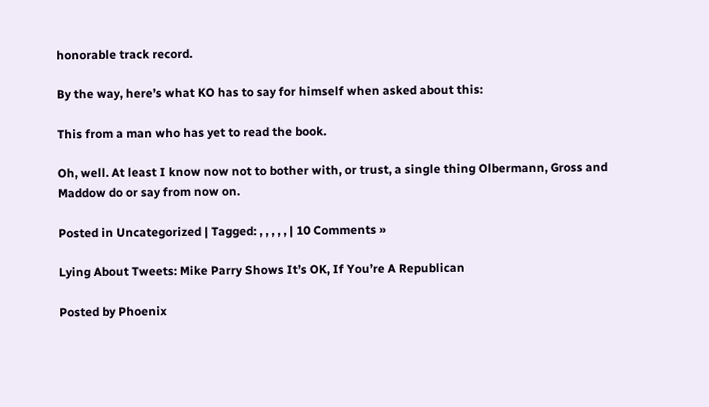honorable track record.

By the way, here’s what KO has to say for himself when asked about this:

This from a man who has yet to read the book.

Oh, well. At least I know now not to bother with, or trust, a single thing Olbermann, Gross and Maddow do or say from now on.

Posted in Uncategorized | Tagged: , , , , , | 10 Comments »

Lying About Tweets: Mike Parry Shows It’s OK, If You’re A Republican

Posted by Phoenix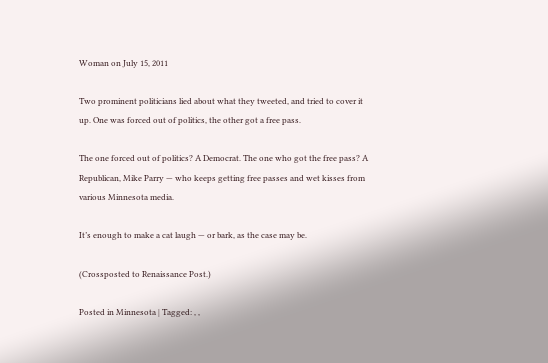Woman on July 15, 2011

Two prominent politicians lied about what they tweeted, and tried to cover it up. One was forced out of politics, the other got a free pass.

The one forced out of politics? A Democrat. The one who got the free pass? A Republican, Mike Parry — who keeps getting free passes and wet kisses from various Minnesota media.

It’s enough to make a cat laugh — or bark, as the case may be.

(Crossposted to Renaissance Post.)

Posted in Minnesota | Tagged: , ,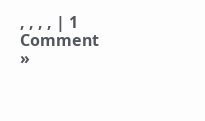, , , , | 1 Comment »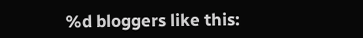%d bloggers like this: